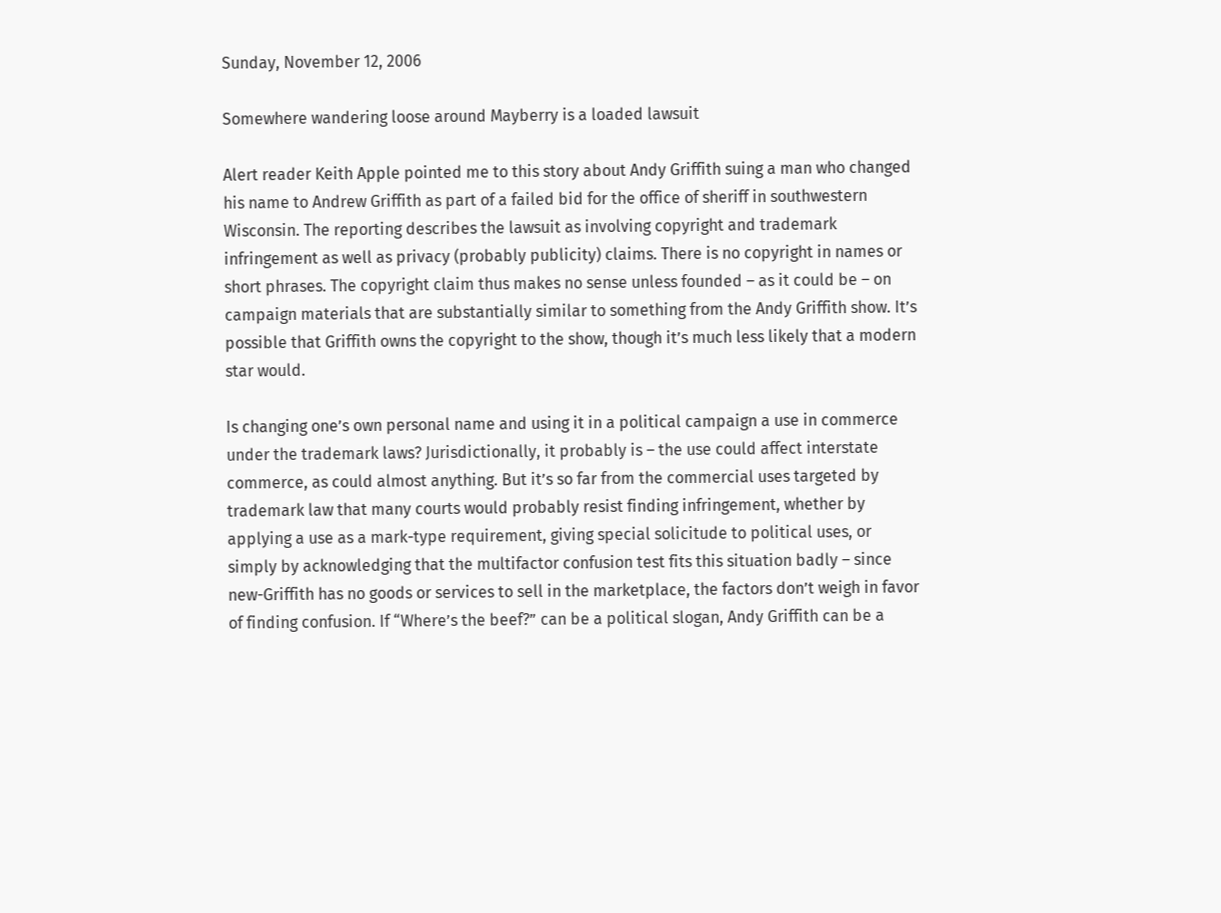Sunday, November 12, 2006

Somewhere wandering loose around Mayberry is a loaded lawsuit

Alert reader Keith Apple pointed me to this story about Andy Griffith suing a man who changed his name to Andrew Griffith as part of a failed bid for the office of sheriff in southwestern Wisconsin. The reporting describes the lawsuit as involving copyright and trademark infringement as well as privacy (probably publicity) claims. There is no copyright in names or short phrases. The copyright claim thus makes no sense unless founded – as it could be – on campaign materials that are substantially similar to something from the Andy Griffith show. It’s possible that Griffith owns the copyright to the show, though it’s much less likely that a modern star would.

Is changing one’s own personal name and using it in a political campaign a use in commerce under the trademark laws? Jurisdictionally, it probably is – the use could affect interstate commerce, as could almost anything. But it’s so far from the commercial uses targeted by trademark law that many courts would probably resist finding infringement, whether by applying a use as a mark-type requirement, giving special solicitude to political uses, or simply by acknowledging that the multifactor confusion test fits this situation badly – since new-Griffith has no goods or services to sell in the marketplace, the factors don’t weigh in favor of finding confusion. If “Where’s the beef?” can be a political slogan, Andy Griffith can be a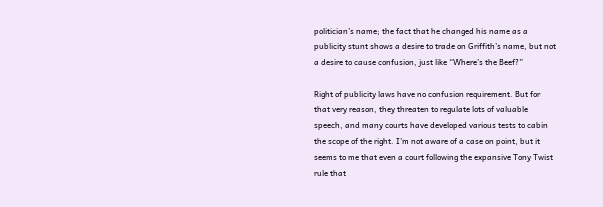politician’s name; the fact that he changed his name as a publicity stunt shows a desire to trade on Griffith’s name, but not a desire to cause confusion, just like “Where’s the Beef?”

Right of publicity laws have no confusion requirement. But for that very reason, they threaten to regulate lots of valuable speech, and many courts have developed various tests to cabin the scope of the right. I’m not aware of a case on point, but it seems to me that even a court following the expansive Tony Twist rule that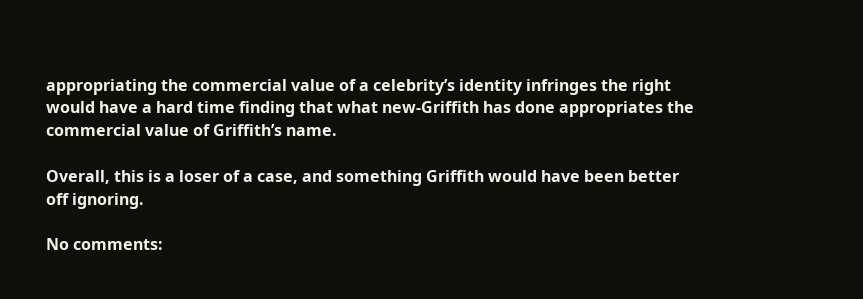appropriating the commercial value of a celebrity’s identity infringes the right would have a hard time finding that what new-Griffith has done appropriates the commercial value of Griffith’s name.

Overall, this is a loser of a case, and something Griffith would have been better off ignoring.

No comments: